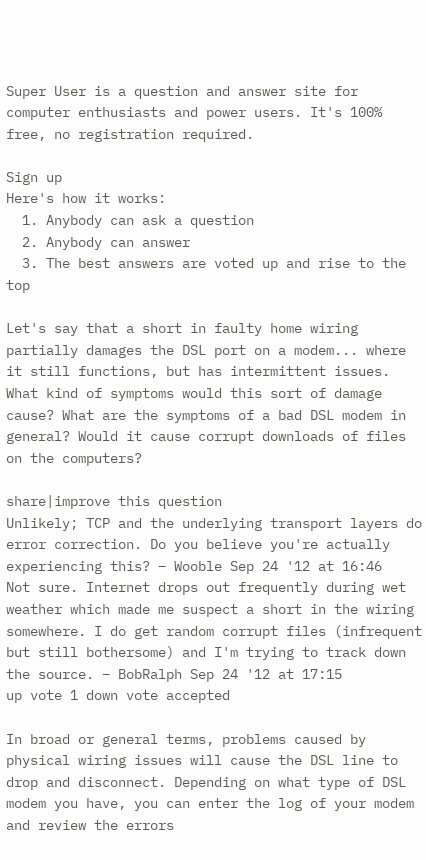Super User is a question and answer site for computer enthusiasts and power users. It's 100% free, no registration required.

Sign up
Here's how it works:
  1. Anybody can ask a question
  2. Anybody can answer
  3. The best answers are voted up and rise to the top

Let's say that a short in faulty home wiring partially damages the DSL port on a modem... where it still functions, but has intermittent issues. What kind of symptoms would this sort of damage cause? What are the symptoms of a bad DSL modem in general? Would it cause corrupt downloads of files on the computers?

share|improve this question
Unlikely; TCP and the underlying transport layers do error correction. Do you believe you're actually experiencing this? – Wooble Sep 24 '12 at 16:46
Not sure. Internet drops out frequently during wet weather which made me suspect a short in the wiring somewhere. I do get random corrupt files (infrequent but still bothersome) and I'm trying to track down the source. – BobRalph Sep 24 '12 at 17:15
up vote 1 down vote accepted

In broad or general terms, problems caused by physical wiring issues will cause the DSL line to drop and disconnect. Depending on what type of DSL modem you have, you can enter the log of your modem and review the errors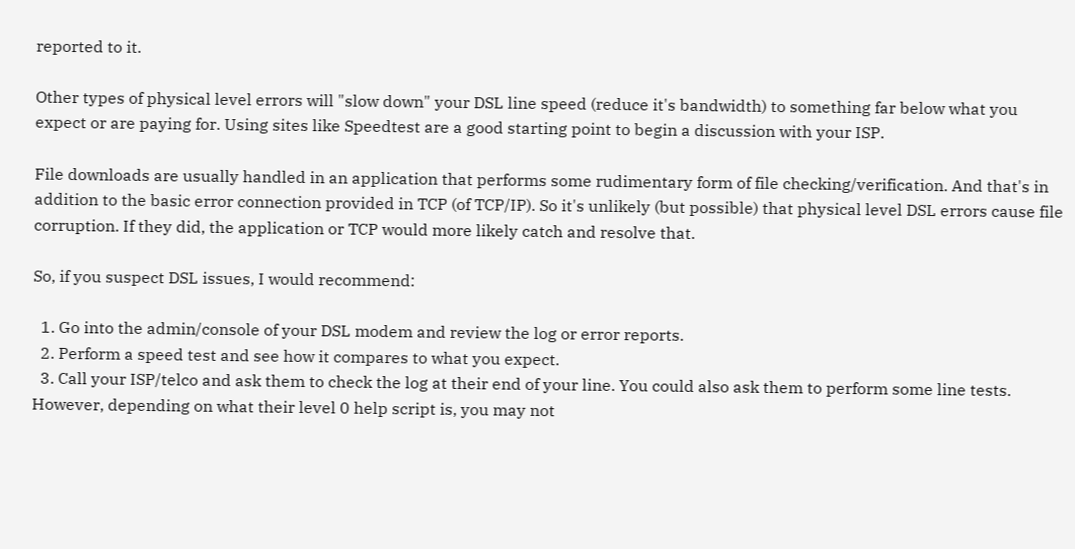reported to it.

Other types of physical level errors will "slow down" your DSL line speed (reduce it's bandwidth) to something far below what you expect or are paying for. Using sites like Speedtest are a good starting point to begin a discussion with your ISP.

File downloads are usually handled in an application that performs some rudimentary form of file checking/verification. And that's in addition to the basic error connection provided in TCP (of TCP/IP). So it's unlikely (but possible) that physical level DSL errors cause file corruption. If they did, the application or TCP would more likely catch and resolve that.

So, if you suspect DSL issues, I would recommend:

  1. Go into the admin/console of your DSL modem and review the log or error reports.
  2. Perform a speed test and see how it compares to what you expect.
  3. Call your ISP/telco and ask them to check the log at their end of your line. You could also ask them to perform some line tests. However, depending on what their level 0 help script is, you may not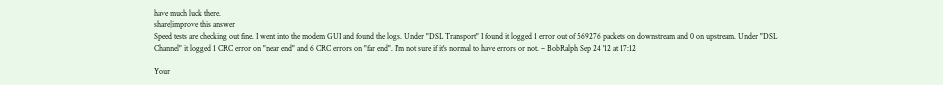have much luck there.
share|improve this answer
Speed tests are checking out fine. I went into the modem GUI and found the logs. Under "DSL Transport" I found it logged 1 error out of 569276 packets on downstream and 0 on upstream. Under "DSL Channel" it logged 1 CRC error on "near end" and 6 CRC errors on "far end". I'm not sure if it's normal to have errors or not. – BobRalph Sep 24 '12 at 17:12

Your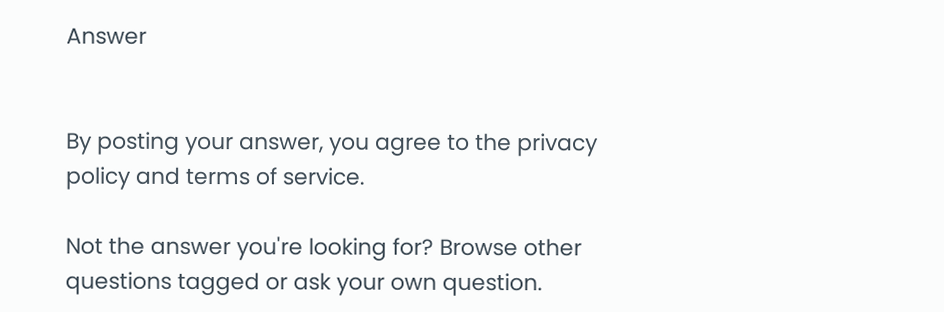Answer


By posting your answer, you agree to the privacy policy and terms of service.

Not the answer you're looking for? Browse other questions tagged or ask your own question.